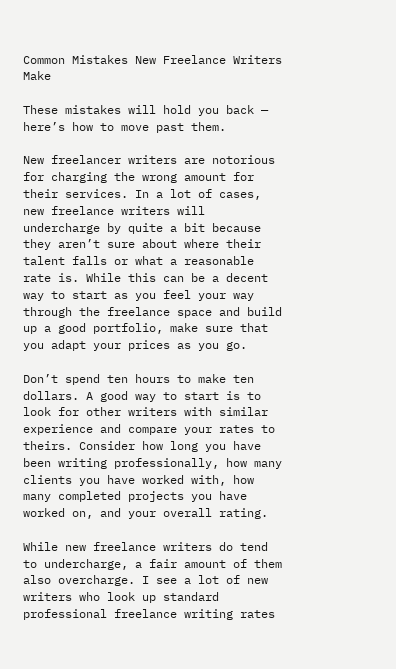Common Mistakes New Freelance Writers Make

These mistakes will hold you back — here’s how to move past them.

New freelancer writers are notorious for charging the wrong amount for their services. In a lot of cases, new freelance writers will undercharge by quite a bit because they aren’t sure about where their talent falls or what a reasonable rate is. While this can be a decent way to start as you feel your way through the freelance space and build up a good portfolio, make sure that you adapt your prices as you go.

Don’t spend ten hours to make ten dollars. A good way to start is to look for other writers with similar experience and compare your rates to theirs. Consider how long you have been writing professionally, how many clients you have worked with, how many completed projects you have worked on, and your overall rating.

While new freelance writers do tend to undercharge, a fair amount of them also overcharge. I see a lot of new writers who look up standard professional freelance writing rates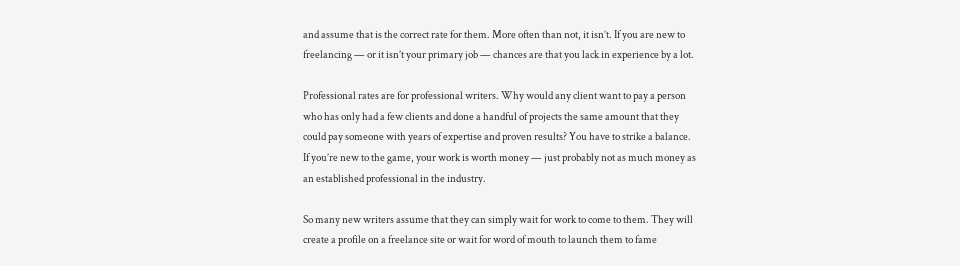and assume that is the correct rate for them. More often than not, it isn’t. If you are new to freelancing — or it isn’t your primary job — chances are that you lack in experience by a lot.

Professional rates are for professional writers. Why would any client want to pay a person who has only had a few clients and done a handful of projects the same amount that they could pay someone with years of expertise and proven results? You have to strike a balance. If you’re new to the game, your work is worth money — just probably not as much money as an established professional in the industry.

So many new writers assume that they can simply wait for work to come to them. They will create a profile on a freelance site or wait for word of mouth to launch them to fame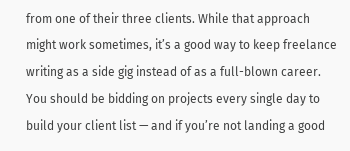from one of their three clients. While that approach might work sometimes, it’s a good way to keep freelance writing as a side gig instead of as a full-blown career. You should be bidding on projects every single day to build your client list — and if you’re not landing a good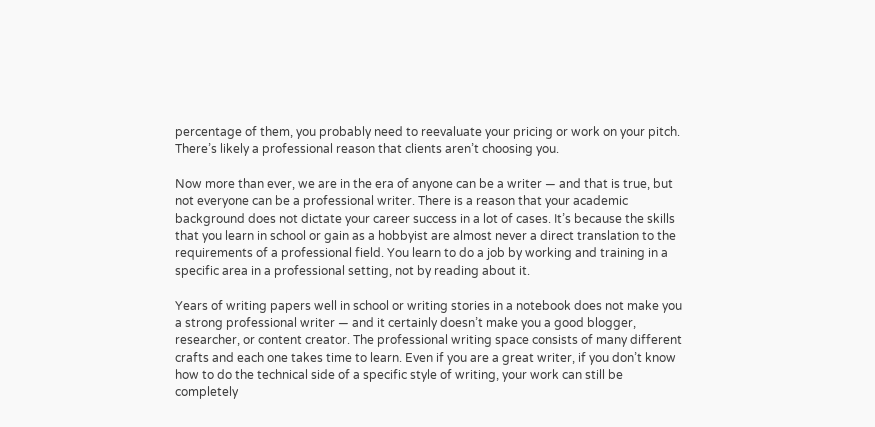percentage of them, you probably need to reevaluate your pricing or work on your pitch. There’s likely a professional reason that clients aren’t choosing you.

Now more than ever, we are in the era of anyone can be a writer — and that is true, but not everyone can be a professional writer. There is a reason that your academic background does not dictate your career success in a lot of cases. It’s because the skills that you learn in school or gain as a hobbyist are almost never a direct translation to the requirements of a professional field. You learn to do a job by working and training in a specific area in a professional setting, not by reading about it.

Years of writing papers well in school or writing stories in a notebook does not make you a strong professional writer — and it certainly doesn’t make you a good blogger, researcher, or content creator. The professional writing space consists of many different crafts and each one takes time to learn. Even if you are a great writer, if you don’t know how to do the technical side of a specific style of writing, your work can still be completely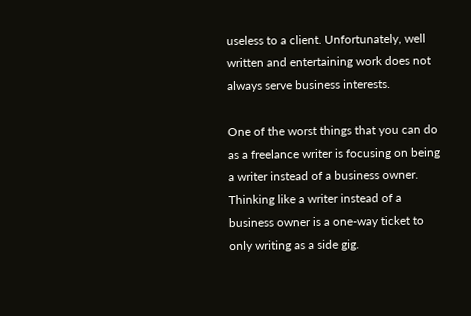useless to a client. Unfortunately, well written and entertaining work does not always serve business interests.

One of the worst things that you can do as a freelance writer is focusing on being a writer instead of a business owner. Thinking like a writer instead of a business owner is a one-way ticket to only writing as a side gig.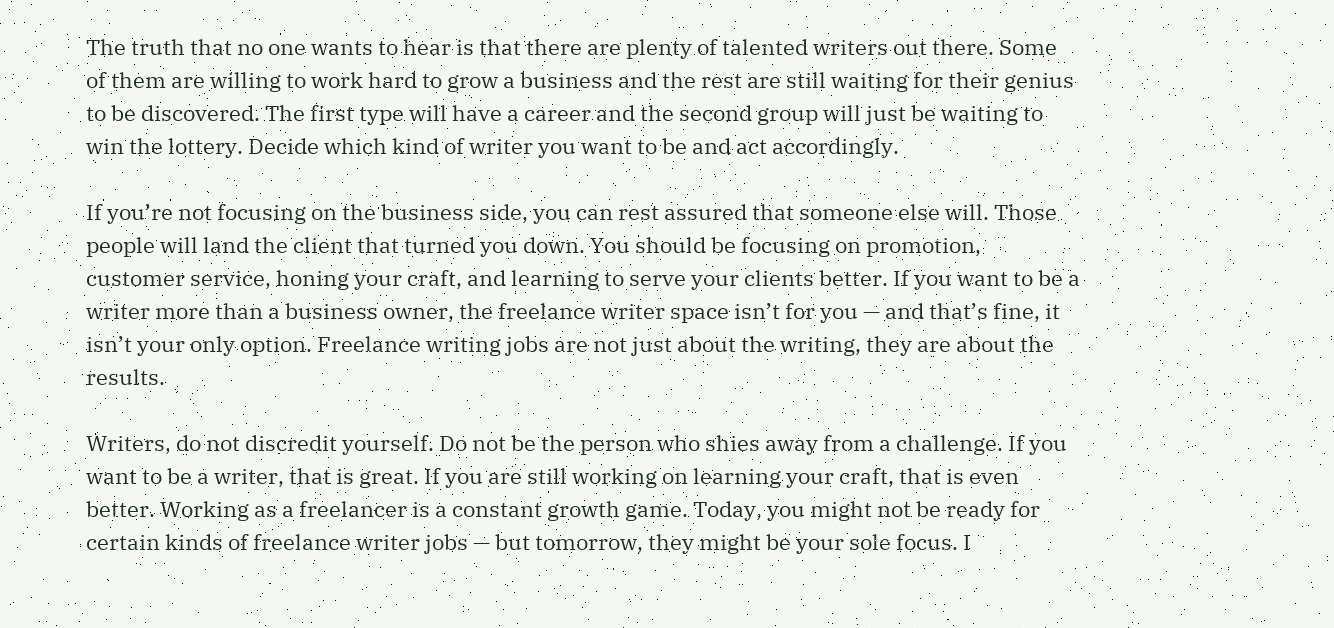The truth that no one wants to hear is that there are plenty of talented writers out there. Some of them are willing to work hard to grow a business and the rest are still waiting for their genius to be discovered. The first type will have a career and the second group will just be waiting to win the lottery. Decide which kind of writer you want to be and act accordingly.

If you’re not focusing on the business side, you can rest assured that someone else will. Those people will land the client that turned you down. You should be focusing on promotion, customer service, honing your craft, and learning to serve your clients better. If you want to be a writer more than a business owner, the freelance writer space isn’t for you — and that’s fine, it isn’t your only option. Freelance writing jobs are not just about the writing, they are about the results.

Writers, do not discredit yourself. Do not be the person who shies away from a challenge. If you want to be a writer, that is great. If you are still working on learning your craft, that is even better. Working as a freelancer is a constant growth game. Today, you might not be ready for certain kinds of freelance writer jobs — but tomorrow, they might be your sole focus. I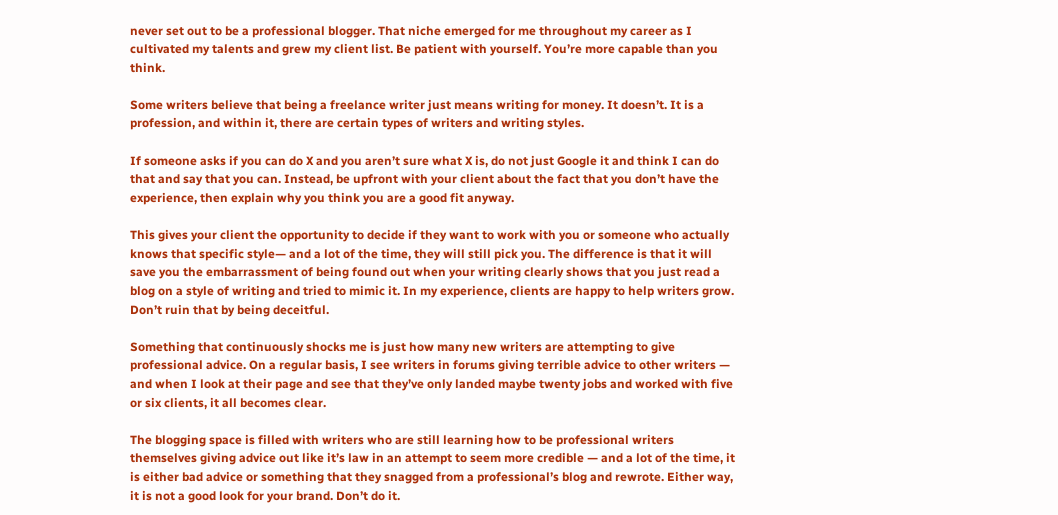never set out to be a professional blogger. That niche emerged for me throughout my career as I cultivated my talents and grew my client list. Be patient with yourself. You’re more capable than you think.

Some writers believe that being a freelance writer just means writing for money. It doesn’t. It is a profession, and within it, there are certain types of writers and writing styles.

If someone asks if you can do X and you aren’t sure what X is, do not just Google it and think I can do that and say that you can. Instead, be upfront with your client about the fact that you don’t have the experience, then explain why you think you are a good fit anyway.

This gives your client the opportunity to decide if they want to work with you or someone who actually knows that specific style— and a lot of the time, they will still pick you. The difference is that it will save you the embarrassment of being found out when your writing clearly shows that you just read a blog on a style of writing and tried to mimic it. In my experience, clients are happy to help writers grow. Don’t ruin that by being deceitful.

Something that continuously shocks me is just how many new writers are attempting to give professional advice. On a regular basis, I see writers in forums giving terrible advice to other writers — and when I look at their page and see that they’ve only landed maybe twenty jobs and worked with five or six clients, it all becomes clear.

The blogging space is filled with writers who are still learning how to be professional writers themselves giving advice out like it’s law in an attempt to seem more credible — and a lot of the time, it is either bad advice or something that they snagged from a professional’s blog and rewrote. Either way, it is not a good look for your brand. Don’t do it.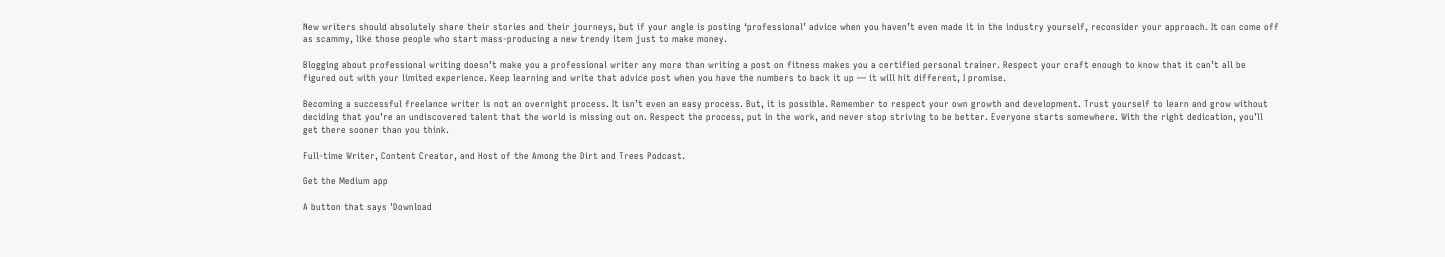New writers should absolutely share their stories and their journeys, but if your angle is posting ‘professional’ advice when you haven’t even made it in the industry yourself, reconsider your approach. It can come off as scammy, like those people who start mass-producing a new trendy item just to make money.

Blogging about professional writing doesn’t make you a professional writer any more than writing a post on fitness makes you a certified personal trainer. Respect your craft enough to know that it can’t all be figured out with your limited experience. Keep learning and write that advice post when you have the numbers to back it up — it will hit different, I promise.

Becoming a successful freelance writer is not an overnight process. It isn’t even an easy process. But, it is possible. Remember to respect your own growth and development. Trust yourself to learn and grow without deciding that you’re an undiscovered talent that the world is missing out on. Respect the process, put in the work, and never stop striving to be better. Everyone starts somewhere. With the right dedication, you’ll get there sooner than you think.

Full-time Writer, Content Creator, and Host of the Among the Dirt and Trees Podcast.

Get the Medium app

A button that says 'Download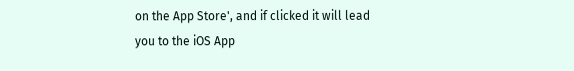on the App Store', and if clicked it will lead you to the iOS App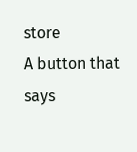store
A button that says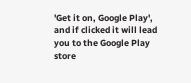'Get it on, Google Play', and if clicked it will lead you to the Google Play store